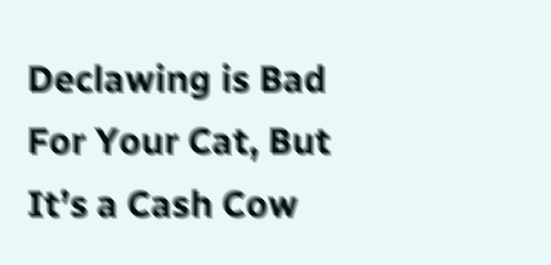Declawing is Bad For Your Cat, But It’s a Cash Cow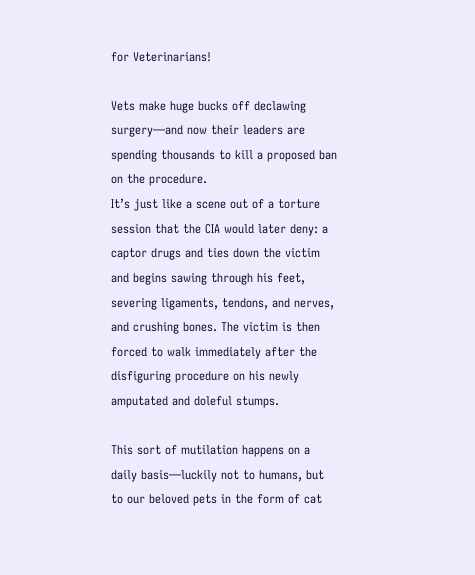for Veterinarians!

Vets make huge bucks off declawing surgery—and now their leaders are spending thousands to kill a proposed ban on the procedure.
It’s just like a scene out of a torture session that the CIA would later deny: a captor drugs and ties down the victim and begins sawing through his feet, severing ligaments, tendons, and nerves, and crushing bones. The victim is then forced to walk immediately after the disfiguring procedure on his newly amputated and doleful stumps.

This sort of mutilation happens on a daily basis—luckily not to humans, but to our beloved pets in the form of cat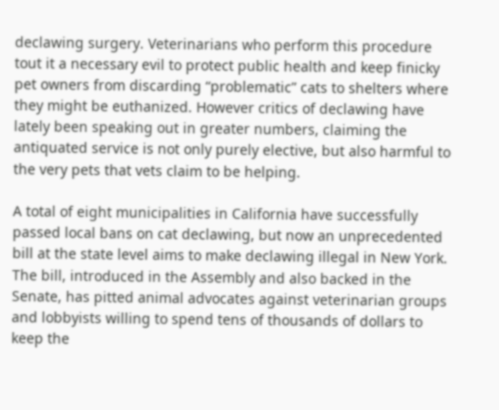declawing surgery. Veterinarians who perform this procedure tout it a necessary evil to protect public health and keep finicky pet owners from discarding “problematic” cats to shelters where they might be euthanized. However critics of declawing have lately been speaking out in greater numbers, claiming the antiquated service is not only purely elective, but also harmful to the very pets that vets claim to be helping.

A total of eight municipalities in California have successfully passed local bans on cat declawing, but now an unprecedented bill at the state level aims to make declawing illegal in New York. The bill, introduced in the Assembly and also backed in the Senate, has pitted animal advocates against veterinarian groups and lobbyists willing to spend tens of thousands of dollars to keep the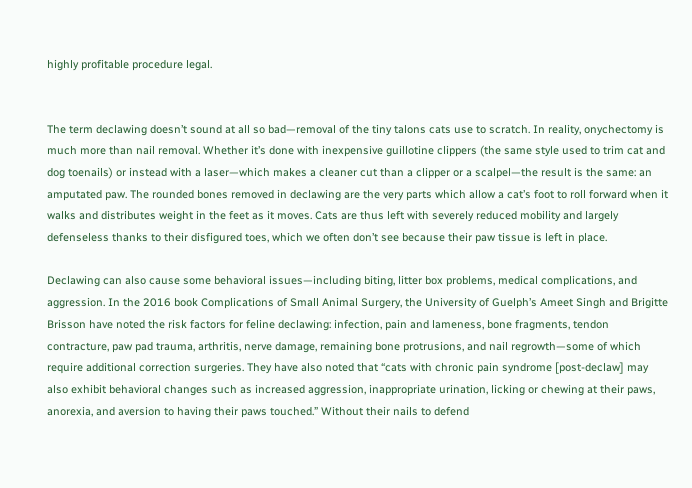highly profitable procedure legal.


The term declawing doesn’t sound at all so bad—removal of the tiny talons cats use to scratch. In reality, onychectomy is much more than nail removal. Whether it’s done with inexpensive guillotine clippers (the same style used to trim cat and dog toenails) or instead with a laser—which makes a cleaner cut than a clipper or a scalpel—the result is the same: an amputated paw. The rounded bones removed in declawing are the very parts which allow a cat’s foot to roll forward when it walks and distributes weight in the feet as it moves. Cats are thus left with severely reduced mobility and largely defenseless thanks to their disfigured toes, which we often don’t see because their paw tissue is left in place.

Declawing can also cause some behavioral issues—including biting, litter box problems, medical complications, and aggression. In the 2016 book Complications of Small Animal Surgery, the University of Guelph’s Ameet Singh and Brigitte Brisson have noted the risk factors for feline declawing: infection, pain and lameness, bone fragments, tendon contracture, paw pad trauma, arthritis, nerve damage, remaining bone protrusions, and nail regrowth—some of which require additional correction surgeries. They have also noted that “cats with chronic pain syndrome [post-declaw] may also exhibit behavioral changes such as increased aggression, inappropriate urination, licking or chewing at their paws, anorexia, and aversion to having their paws touched.” Without their nails to defend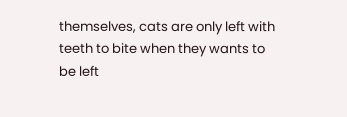themselves, cats are only left with teeth to bite when they wants to be left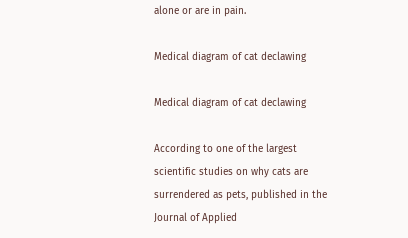alone or are in pain.

Medical diagram of cat declawing

Medical diagram of cat declawing

According to one of the largest scientific studies on why cats are surrendered as pets, published in the Journal of Applied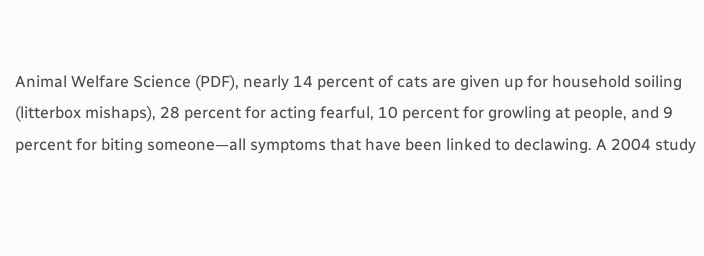Animal Welfare Science (PDF), nearly 14 percent of cats are given up for household soiling (litterbox mishaps), 28 percent for acting fearful, 10 percent for growling at people, and 9 percent for biting someone—all symptoms that have been linked to declawing. A 2004 study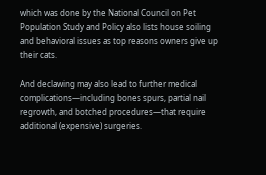which was done by the National Council on Pet Population Study and Policy also lists house soiling and behavioral issues as top reasons owners give up their cats.

And declawing may also lead to further medical complications—including bones spurs, partial nail regrowth, and botched procedures—that require additional (expensive) surgeries.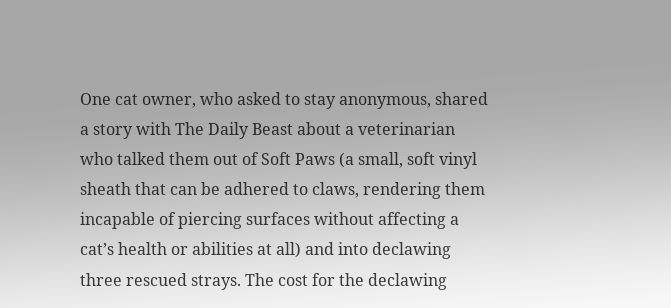One cat owner, who asked to stay anonymous, shared a story with The Daily Beast about a veterinarian who talked them out of Soft Paws (a small, soft vinyl sheath that can be adhered to claws, rendering them incapable of piercing surfaces without affecting a cat’s health or abilities at all) and into declawing three rescued strays. The cost for the declawing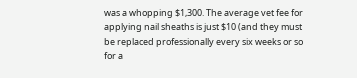was a whopping $1,300. The average vet fee for applying nail sheaths is just $10 (and they must be replaced professionally every six weeks or so for a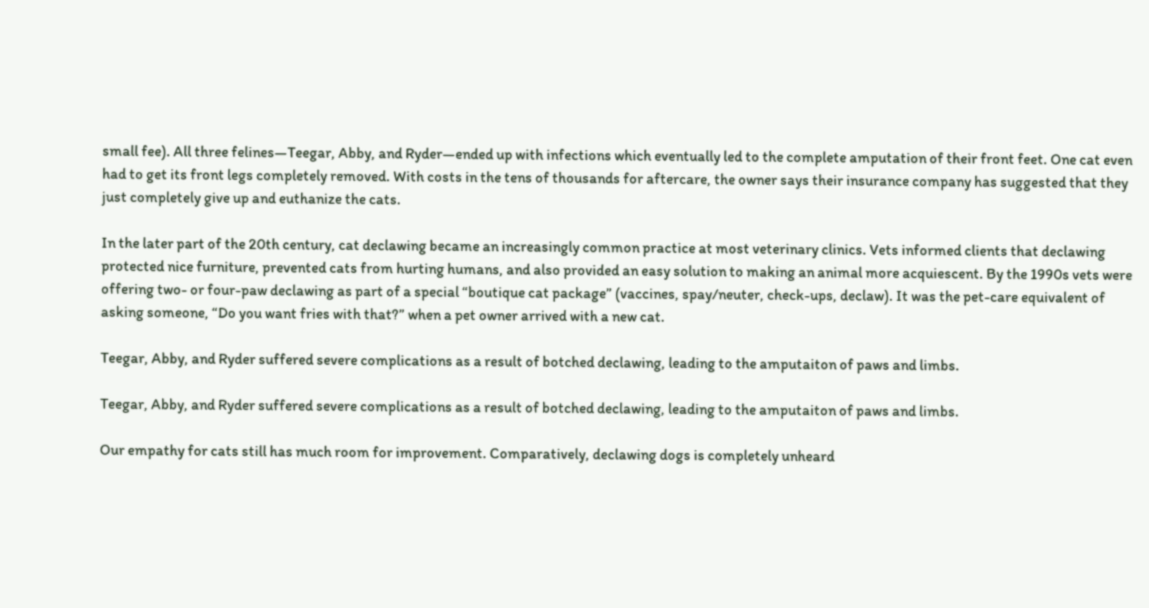small fee). All three felines—Teegar, Abby, and Ryder—ended up with infections which eventually led to the complete amputation of their front feet. One cat even had to get its front legs completely removed. With costs in the tens of thousands for aftercare, the owner says their insurance company has suggested that they just completely give up and euthanize the cats.

In the later part of the 20th century, cat declawing became an increasingly common practice at most veterinary clinics. Vets informed clients that declawing protected nice furniture, prevented cats from hurting humans, and also provided an easy solution to making an animal more acquiescent. By the 1990s vets were offering two- or four-paw declawing as part of a special “boutique cat package” (vaccines, spay/neuter, check-ups, declaw). It was the pet-care equivalent of asking someone, “Do you want fries with that?” when a pet owner arrived with a new cat.

Teegar, Abby, and Ryder suffered severe complications as a result of botched declawing, leading to the amputaiton of paws and limbs.

Teegar, Abby, and Ryder suffered severe complications as a result of botched declawing, leading to the amputaiton of paws and limbs.

Our empathy for cats still has much room for improvement. Comparatively, declawing dogs is completely unheard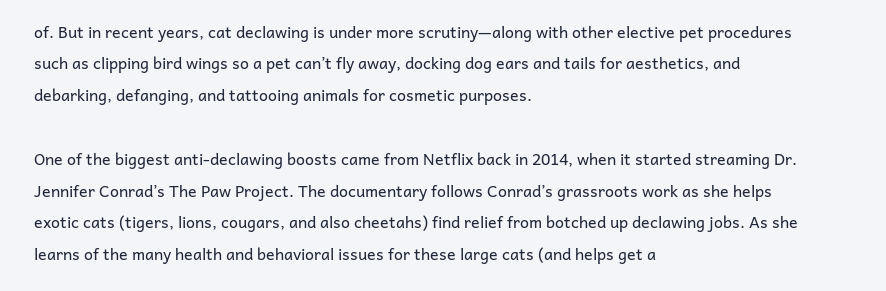of. But in recent years, cat declawing is under more scrutiny—along with other elective pet procedures such as clipping bird wings so a pet can’t fly away, docking dog ears and tails for aesthetics, and debarking, defanging, and tattooing animals for cosmetic purposes.

One of the biggest anti-declawing boosts came from Netflix back in 2014, when it started streaming Dr. Jennifer Conrad’s The Paw Project. The documentary follows Conrad’s grassroots work as she helps exotic cats (tigers, lions, cougars, and also cheetahs) find relief from botched up declawing jobs. As she learns of the many health and behavioral issues for these large cats (and helps get a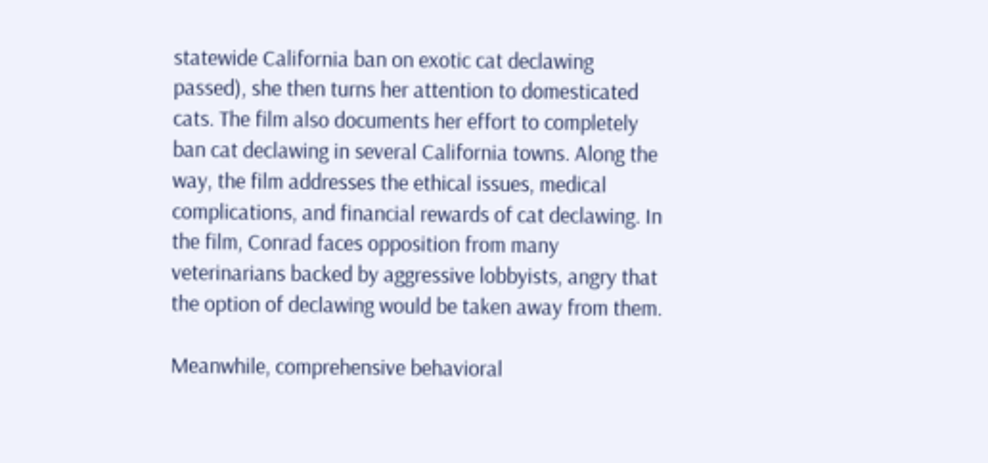statewide California ban on exotic cat declawing passed), she then turns her attention to domesticated cats. The film also documents her effort to completely ban cat declawing in several California towns. Along the way, the film addresses the ethical issues, medical complications, and financial rewards of cat declawing. In the film, Conrad faces opposition from many veterinarians backed by aggressive lobbyists, angry that the option of declawing would be taken away from them.

Meanwhile, comprehensive behavioral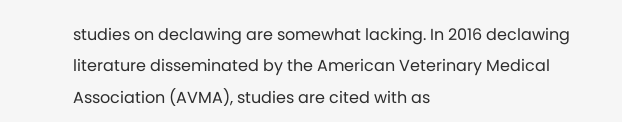studies on declawing are somewhat lacking. In 2016 declawing literature disseminated by the American Veterinary Medical Association (AVMA), studies are cited with as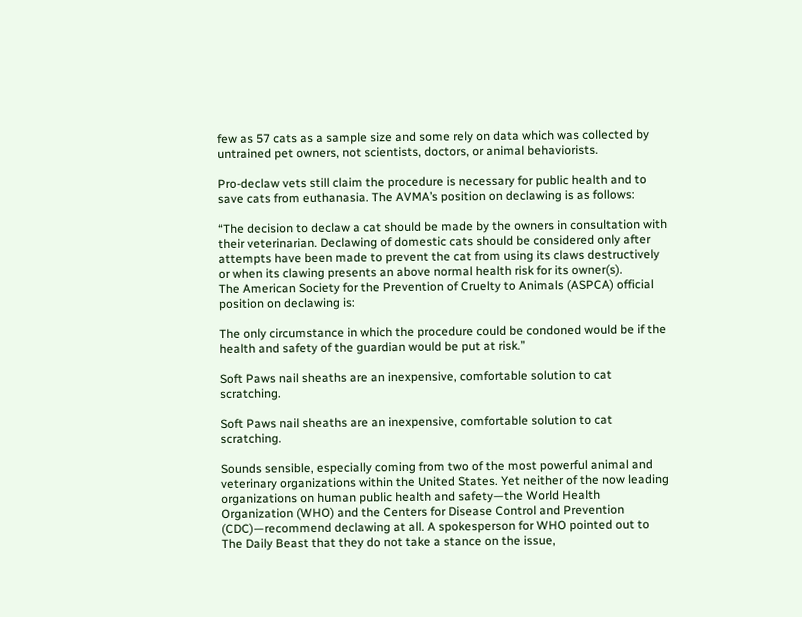few as 57 cats as a sample size and some rely on data which was collected by untrained pet owners, not scientists, doctors, or animal behaviorists.

Pro-declaw vets still claim the procedure is necessary for public health and to save cats from euthanasia. The AVMA’s position on declawing is as follows:

“The decision to declaw a cat should be made by the owners in consultation with their veterinarian. Declawing of domestic cats should be considered only after attempts have been made to prevent the cat from using its claws destructively or when its clawing presents an above normal health risk for its owner(s).
The American Society for the Prevention of Cruelty to Animals (ASPCA) official position on declawing is:

The only circumstance in which the procedure could be condoned would be if the health and safety of the guardian would be put at risk.”

Soft Paws nail sheaths are an inexpensive, comfortable solution to cat scratching.

Soft Paws nail sheaths are an inexpensive, comfortable solution to cat scratching.

Sounds sensible, especially coming from two of the most powerful animal and veterinary organizations within the United States. Yet neither of the now leading organizations on human public health and safety—the World Health Organization (WHO) and the Centers for Disease Control and Prevention (CDC)—recommend declawing at all. A spokesperson for WHO pointed out to The Daily Beast that they do not take a stance on the issue,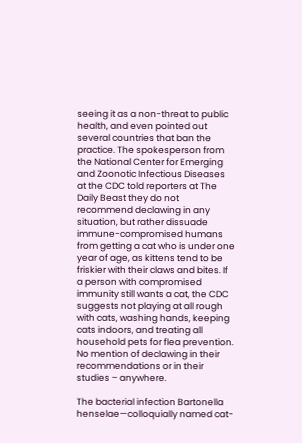seeing it as a non-threat to public health, and even pointed out several countries that ban the practice. The spokesperson from the National Center for Emerging and Zoonotic Infectious Diseases at the CDC told reporters at The Daily Beast they do not recommend declawing in any situation, but rather dissuade immune-compromised humans from getting a cat who is under one year of age, as kittens tend to be friskier with their claws and bites. If a person with compromised immunity still wants a cat, the CDC suggests not playing at all rough with cats, washing hands, keeping cats indoors, and treating all household pets for flea prevention. No mention of declawing in their recommendations or in their studies – anywhere.

The bacterial infection Bartonella henselae—colloquially named cat-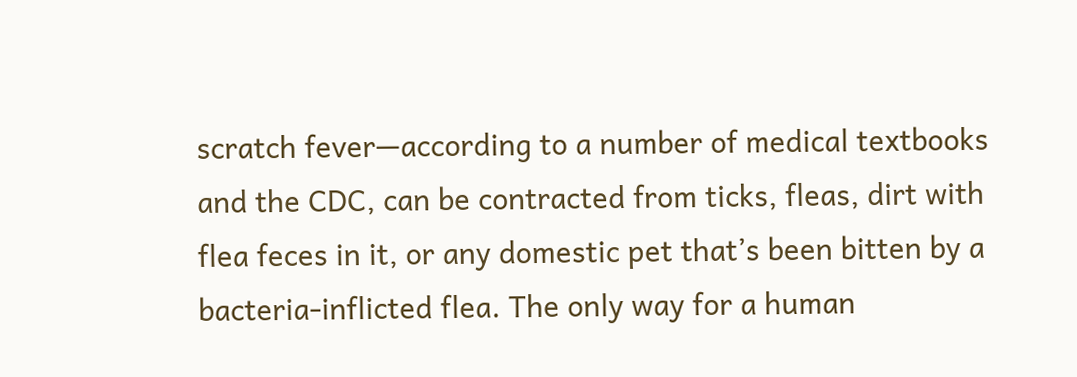scratch fever—according to a number of medical textbooks and the CDC, can be contracted from ticks, fleas, dirt with flea feces in it, or any domestic pet that’s been bitten by a bacteria-inflicted flea. The only way for a human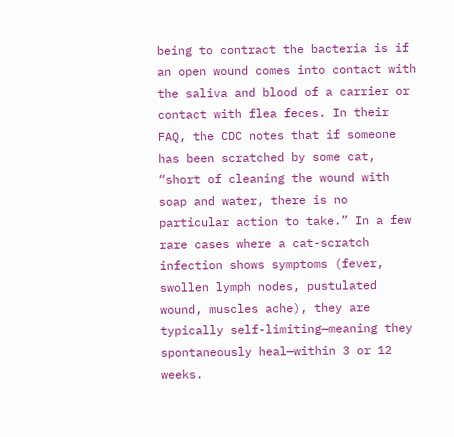being to contract the bacteria is if an open wound comes into contact with the saliva and blood of a carrier or contact with flea feces. In their FAQ, the CDC notes that if someone has been scratched by some cat, “short of cleaning the wound with soap and water, there is no particular action to take.” In a few rare cases where a cat-scratch infection shows symptoms (fever, swollen lymph nodes, pustulated wound, muscles ache), they are typically self-limiting—meaning they spontaneously heal—within 3 or 12 weeks.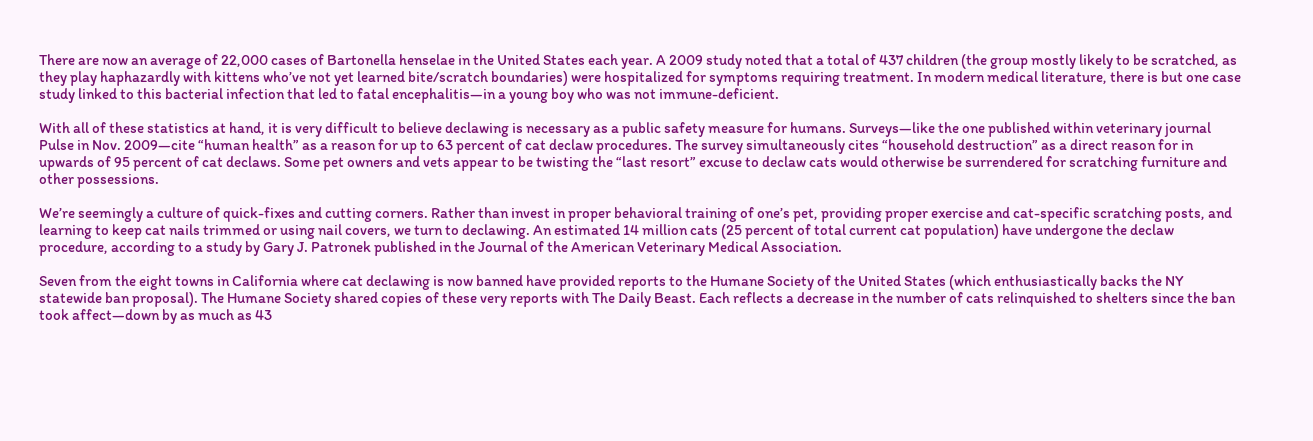There are now an average of 22,000 cases of Bartonella henselae in the United States each year. A 2009 study noted that a total of 437 children (the group mostly likely to be scratched, as they play haphazardly with kittens who’ve not yet learned bite/scratch boundaries) were hospitalized for symptoms requiring treatment. In modern medical literature, there is but one case study linked to this bacterial infection that led to fatal encephalitis—in a young boy who was not immune-deficient.

With all of these statistics at hand, it is very difficult to believe declawing is necessary as a public safety measure for humans. Surveys—like the one published within veterinary journal Pulse in Nov. 2009—cite “human health” as a reason for up to 63 percent of cat declaw procedures. The survey simultaneously cites “household destruction” as a direct reason for in upwards of 95 percent of cat declaws. Some pet owners and vets appear to be twisting the “last resort” excuse to declaw cats would otherwise be surrendered for scratching furniture and other possessions.

We’re seemingly a culture of quick-fixes and cutting corners. Rather than invest in proper behavioral training of one’s pet, providing proper exercise and cat-specific scratching posts, and learning to keep cat nails trimmed or using nail covers, we turn to declawing. An estimated 14 million cats (25 percent of total current cat population) have undergone the declaw procedure, according to a study by Gary J. Patronek published in the Journal of the American Veterinary Medical Association.

Seven from the eight towns in California where cat declawing is now banned have provided reports to the Humane Society of the United States (which enthusiastically backs the NY statewide ban proposal). The Humane Society shared copies of these very reports with The Daily Beast. Each reflects a decrease in the number of cats relinquished to shelters since the ban took affect—down by as much as 43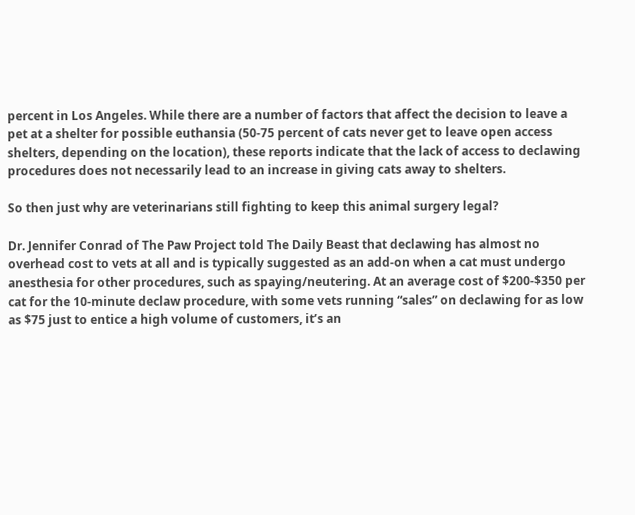percent in Los Angeles. While there are a number of factors that affect the decision to leave a pet at a shelter for possible euthansia (50-75 percent of cats never get to leave open access shelters, depending on the location), these reports indicate that the lack of access to declawing procedures does not necessarily lead to an increase in giving cats away to shelters.

So then just why are veterinarians still fighting to keep this animal surgery legal?

Dr. Jennifer Conrad of The Paw Project told The Daily Beast that declawing has almost no overhead cost to vets at all and is typically suggested as an add-on when a cat must undergo anesthesia for other procedures, such as spaying/neutering. At an average cost of $200-$350 per cat for the 10-minute declaw procedure, with some vets running “sales” on declawing for as low as $75 just to entice a high volume of customers, it’s an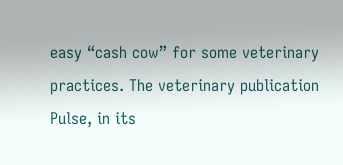easy “cash cow” for some veterinary practices. The veterinary publication Pulse, in its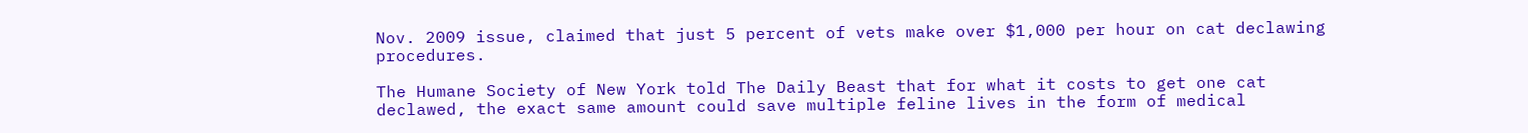Nov. 2009 issue, claimed that just 5 percent of vets make over $1,000 per hour on cat declawing procedures.

The Humane Society of New York told The Daily Beast that for what it costs to get one cat declawed, the exact same amount could save multiple feline lives in the form of medical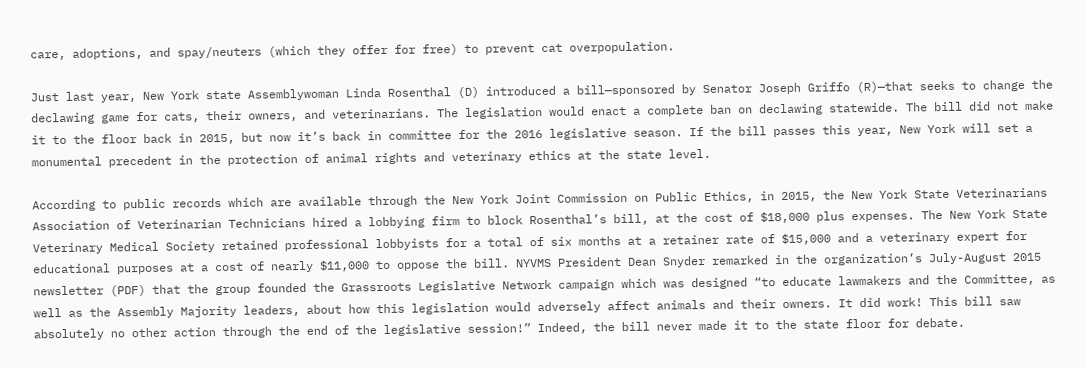care, adoptions, and spay/neuters (which they offer for free) to prevent cat overpopulation.

Just last year, New York state Assemblywoman Linda Rosenthal (D) introduced a bill—sponsored by Senator Joseph Griffo (R)—that seeks to change the declawing game for cats, their owners, and veterinarians. The legislation would enact a complete ban on declawing statewide. The bill did not make it to the floor back in 2015, but now it’s back in committee for the 2016 legislative season. If the bill passes this year, New York will set a monumental precedent in the protection of animal rights and veterinary ethics at the state level.

According to public records which are available through the New York Joint Commission on Public Ethics, in 2015, the New York State Veterinarians Association of Veterinarian Technicians hired a lobbying firm to block Rosenthal’s bill, at the cost of $18,000 plus expenses. The New York State Veterinary Medical Society retained professional lobbyists for a total of six months at a retainer rate of $15,000 and a veterinary expert for educational purposes at a cost of nearly $11,000 to oppose the bill. NYVMS President Dean Snyder remarked in the organization’s July-August 2015 newsletter (PDF) that the group founded the Grassroots Legislative Network campaign which was designed “to educate lawmakers and the Committee, as well as the Assembly Majority leaders, about how this legislation would adversely affect animals and their owners. It did work! This bill saw absolutely no other action through the end of the legislative session!” Indeed, the bill never made it to the state floor for debate.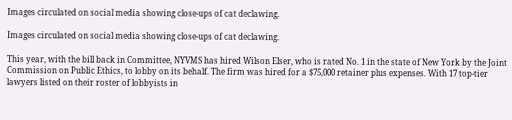Images circulated on social media showing close-ups of cat declawing.

Images circulated on social media showing close-ups of cat declawing.

This year, with the bill back in Committee, NYVMS has hired Wilson Elser, who is rated No. 1 in the state of New York by the Joint Commission on Public Ethics, to lobby on its behalf. The firm was hired for a $75,000 retainer plus expenses. With 17 top-tier lawyers listed on their roster of lobbyists in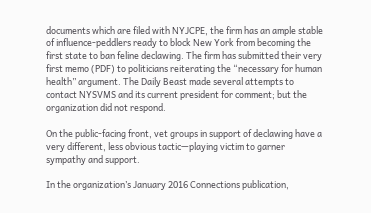documents which are filed with NYJCPE, the firm has an ample stable of influence-peddlers ready to block New York from becoming the first state to ban feline declawing. The firm has submitted their very first memo (PDF) to politicians reiterating the “necessary for human health” argument. The Daily Beast made several attempts to contact NYSVMS and its current president for comment; but the organization did not respond.

On the public-facing front, vet groups in support of declawing have a very different, less obvious tactic—playing victim to garner sympathy and support.

In the organization’s January 2016 Connections publication,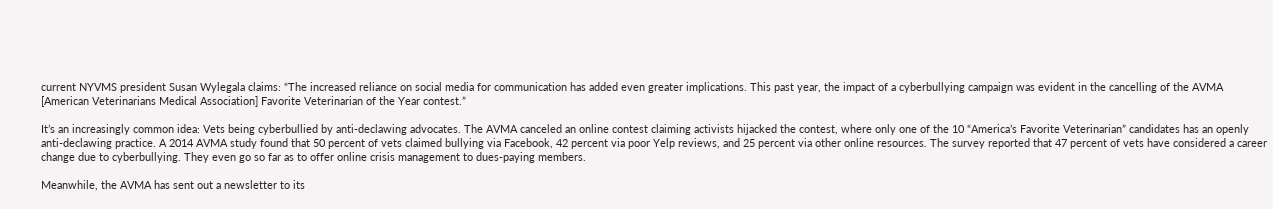current NYVMS president Susan Wylegala claims: “The increased reliance on social media for communication has added even greater implications. This past year, the impact of a cyberbullying campaign was evident in the cancelling of the AVMA [American Veterinarians Medical Association] Favorite Veterinarian of the Year contest.”

It’s an increasingly common idea: Vets being cyberbullied by anti-declawing advocates. The AVMA canceled an online contest claiming activists hijacked the contest, where only one of the 10 “America’s Favorite Veterinarian” candidates has an openly anti-declawing practice. A 2014 AVMA study found that 50 percent of vets claimed bullying via Facebook, 42 percent via poor Yelp reviews, and 25 percent via other online resources. The survey reported that 47 percent of vets have considered a career change due to cyberbullying. They even go so far as to offer online crisis management to dues-paying members.

Meanwhile, the AVMA has sent out a newsletter to its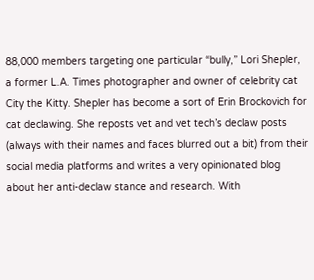88,000 members targeting one particular “bully,” Lori Shepler, a former L.A. Times photographer and owner of celebrity cat City the Kitty. Shepler has become a sort of Erin Brockovich for cat declawing. She reposts vet and vet tech’s declaw posts (always with their names and faces blurred out a bit) from their social media platforms and writes a very opinionated blog about her anti-declaw stance and research. With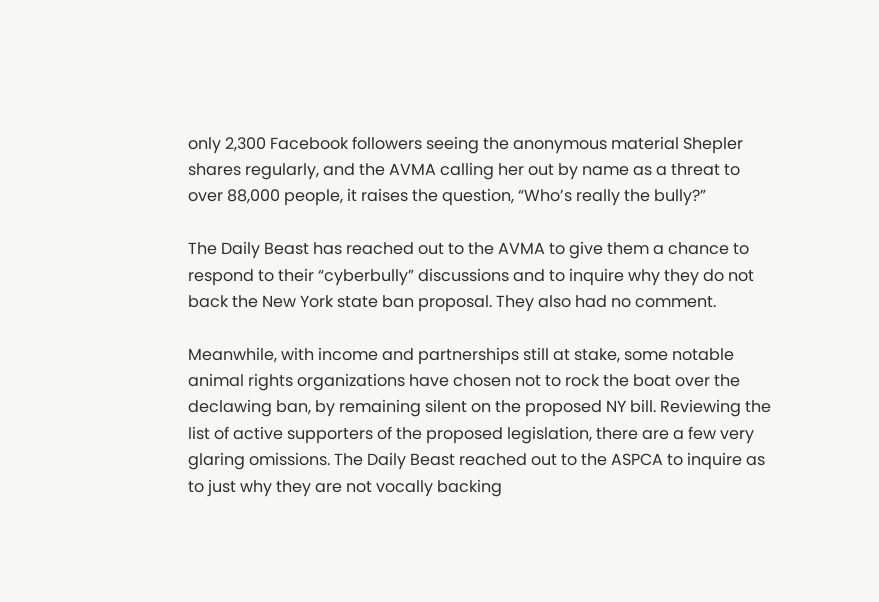only 2,300 Facebook followers seeing the anonymous material Shepler shares regularly, and the AVMA calling her out by name as a threat to over 88,000 people, it raises the question, “Who’s really the bully?”

The Daily Beast has reached out to the AVMA to give them a chance to respond to their “cyberbully” discussions and to inquire why they do not back the New York state ban proposal. They also had no comment.

Meanwhile, with income and partnerships still at stake, some notable animal rights organizations have chosen not to rock the boat over the declawing ban, by remaining silent on the proposed NY bill. Reviewing the list of active supporters of the proposed legislation, there are a few very glaring omissions. The Daily Beast reached out to the ASPCA to inquire as to just why they are not vocally backing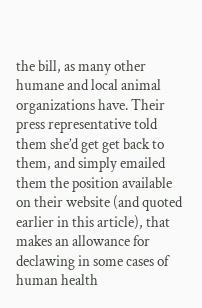the bill, as many other humane and local animal organizations have. Their press representative told them she’d get get back to them, and simply emailed them the position available on their website (and quoted earlier in this article), that makes an allowance for declawing in some cases of human health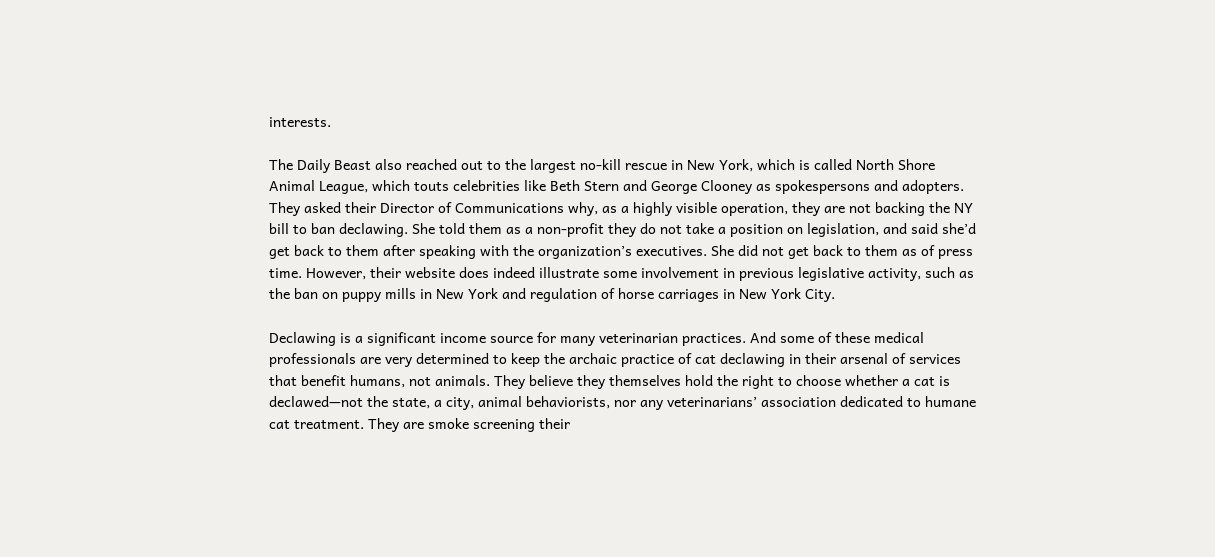interests.

The Daily Beast also reached out to the largest no-kill rescue in New York, which is called North Shore Animal League, which touts celebrities like Beth Stern and George Clooney as spokespersons and adopters. They asked their Director of Communications why, as a highly visible operation, they are not backing the NY bill to ban declawing. She told them as a non-profit they do not take a position on legislation, and said she’d get back to them after speaking with the organization’s executives. She did not get back to them as of press time. However, their website does indeed illustrate some involvement in previous legislative activity, such as the ban on puppy mills in New York and regulation of horse carriages in New York City.

Declawing is a significant income source for many veterinarian practices. And some of these medical professionals are very determined to keep the archaic practice of cat declawing in their arsenal of services that benefit humans, not animals. They believe they themselves hold the right to choose whether a cat is declawed—not the state, a city, animal behaviorists, nor any veterinarians’ association dedicated to humane cat treatment. They are smoke screening their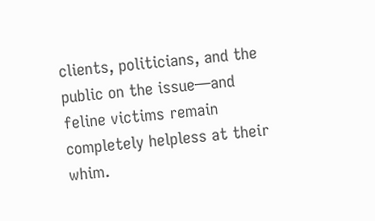clients, politicians, and the public on the issue—and feline victims remain completely helpless at their whim.